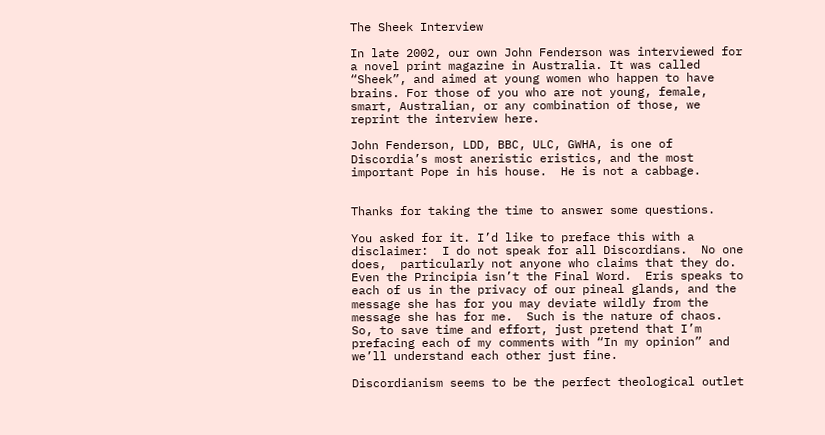The Sheek Interview

In late 2002, our own John Fenderson was interviewed for a novel print magazine in Australia. It was called “Sheek”, and aimed at young women who happen to have brains. For those of you who are not young, female, smart, Australian, or any combination of those, we reprint the interview here.

John Fenderson, LDD, BBC, ULC, GWHA, is one of Discordia’s most aneristic eristics, and the most important Pope in his house.  He is not a cabbage.


Thanks for taking the time to answer some questions.

You asked for it. I’d like to preface this with a disclaimer:  I do not speak for all Discordians.  No one does,  particularly not anyone who claims that they do.  Even the Principia isn’t the Final Word.  Eris speaks to each of us in the privacy of our pineal glands, and the message she has for you may deviate wildly from the message she has for me.  Such is the nature of chaos. So, to save time and effort, just pretend that I’m prefacing each of my comments with “In my opinion” and we’ll understand each other just fine.

Discordianism seems to be the perfect theological outlet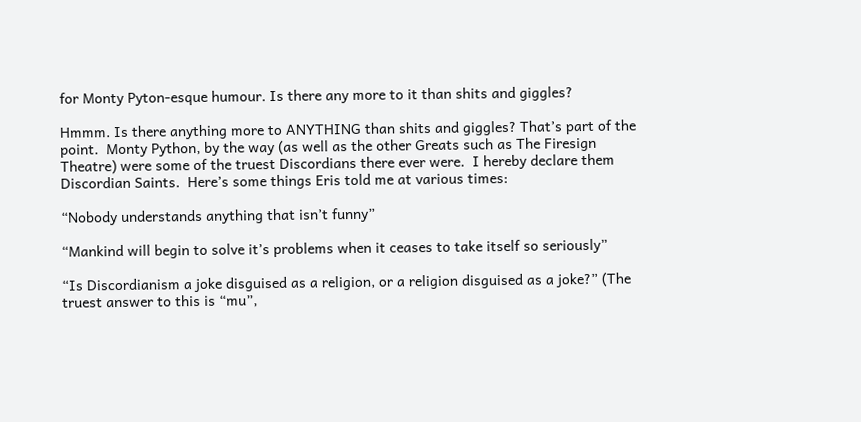for Monty Pyton-esque humour. Is there any more to it than shits and giggles?

Hmmm. Is there anything more to ANYTHING than shits and giggles? That’s part of the point.  Monty Python, by the way (as well as the other Greats such as The Firesign Theatre) were some of the truest Discordians there ever were.  I hereby declare them Discordian Saints.  Here’s some things Eris told me at various times:

“Nobody understands anything that isn’t funny”

“Mankind will begin to solve it’s problems when it ceases to take itself so seriously”

“Is Discordianism a joke disguised as a religion, or a religion disguised as a joke?” (The truest answer to this is “mu”,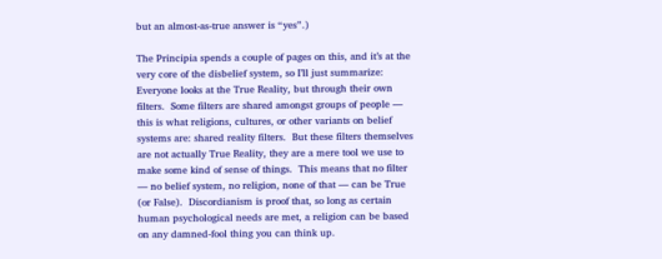but an almost-as-true answer is “yes”.)

The Principia spends a couple of pages on this, and it’s at the very core of the disbelief system, so I’ll just summarize: Everyone looks at the True Reality, but through their own filters.  Some filters are shared amongst groups of people — this is what religions, cultures, or other variants on belief systems are: shared reality filters.  But these filters themselves are not actually True Reality, they are a mere tool we use to make some kind of sense of things.  This means that no filter — no belief system, no religion, none of that — can be True (or False).  Discordianism is proof that, so long as certain human psychological needs are met, a religion can be based on any damned-fool thing you can think up.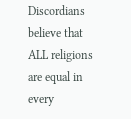Discordians believe that ALL religions are equal in every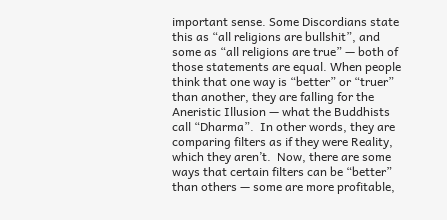important sense. Some Discordians state this as “all religions are bullshit”, and some as “all religions are true” — both of those statements are equal. When people think that one way is “better” or “truer” than another, they are falling for the Aneristic Illusion — what the Buddhists call “Dharma”.  In other words, they are comparing filters as if they were Reality, which they aren’t.  Now, there are some ways that certain filters can be “better” than others — some are more profitable,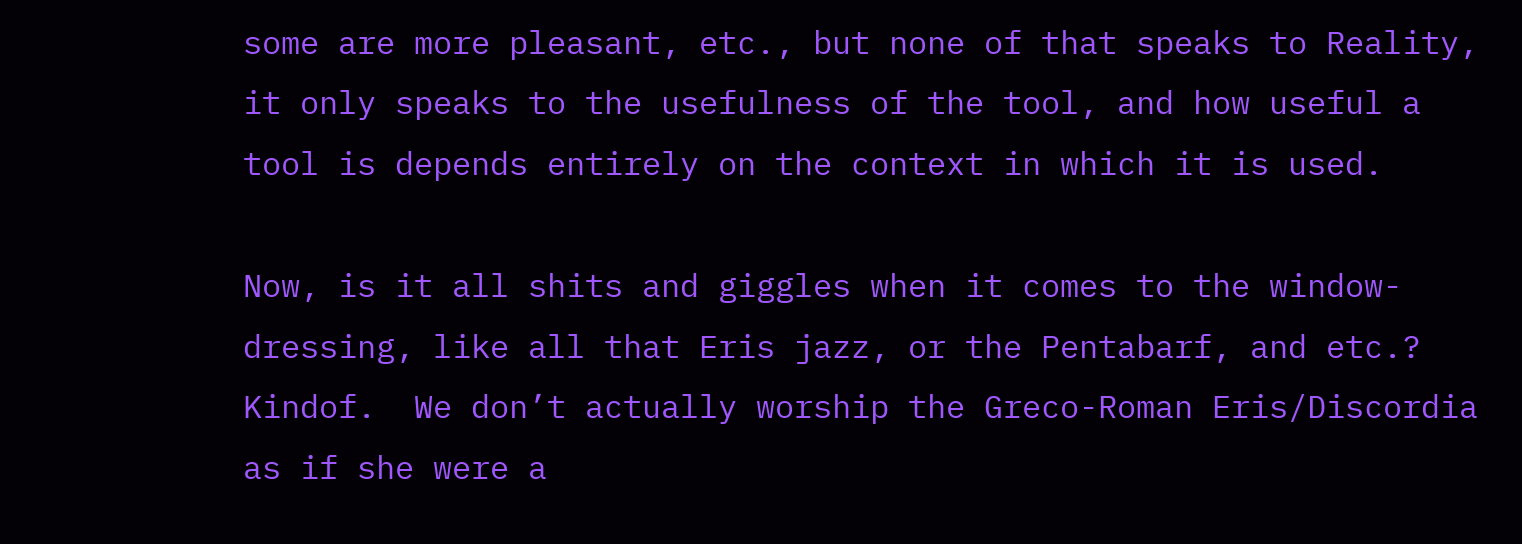some are more pleasant, etc., but none of that speaks to Reality, it only speaks to the usefulness of the tool, and how useful a tool is depends entirely on the context in which it is used.

Now, is it all shits and giggles when it comes to the window-dressing, like all that Eris jazz, or the Pentabarf, and etc.? Kindof.  We don’t actually worship the Greco-Roman Eris/Discordia as if she were a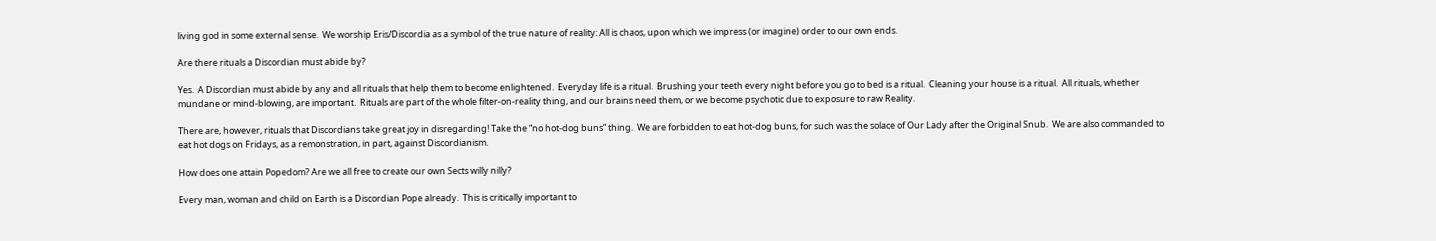living god in some external sense.  We worship Eris/Discordia as a symbol of the true nature of reality: All is chaos, upon which we impress (or imagine) order to our own ends.

Are there rituals a Discordian must abide by?

Yes.  A Discordian must abide by any and all rituals that help them to become enlightened.  Everyday life is a ritual.  Brushing your teeth every night before you go to bed is a ritual.  Cleaning your house is a ritual.  All rituals, whether mundane or mind-blowing, are important.  Rituals are part of the whole filter-on-reality thing, and our brains need them, or we become psychotic due to exposure to raw Reality.

There are, however, rituals that Discordians take great joy in disregarding! Take the “no hot-dog buns” thing.  We are forbidden to eat hot-dog buns, for such was the solace of Our Lady after the Original Snub.  We are also commanded to eat hot dogs on Fridays, as a remonstration, in part, against Discordianism.

How does one attain Popedom? Are we all free to create our own Sects willy nilly?

Every man, woman and child on Earth is a Discordian Pope already.  This is critically important to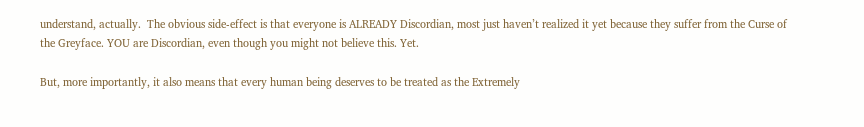understand, actually.  The obvious side-effect is that everyone is ALREADY Discordian, most just haven’t realized it yet because they suffer from the Curse of the Greyface. YOU are Discordian, even though you might not believe this. Yet.

But, more importantly, it also means that every human being deserves to be treated as the Extremely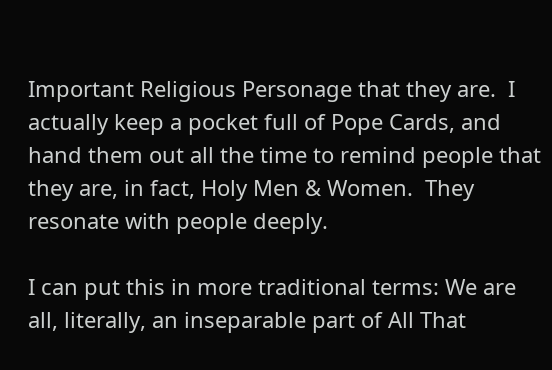Important Religious Personage that they are.  I actually keep a pocket full of Pope Cards, and hand them out all the time to remind people that they are, in fact, Holy Men & Women.  They resonate with people deeply.

I can put this in more traditional terms: We are all, literally, an inseparable part of All That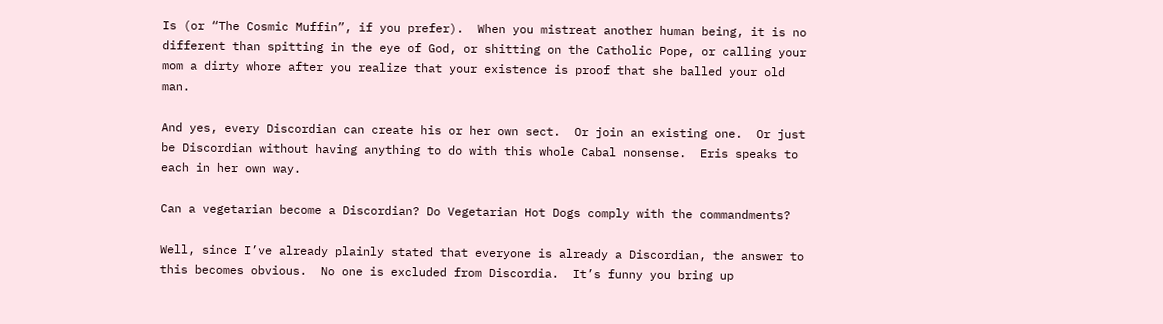Is (or “The Cosmic Muffin”, if you prefer).  When you mistreat another human being, it is no different than spitting in the eye of God, or shitting on the Catholic Pope, or calling your mom a dirty whore after you realize that your existence is proof that she balled your old man.

And yes, every Discordian can create his or her own sect.  Or join an existing one.  Or just be Discordian without having anything to do with this whole Cabal nonsense.  Eris speaks to each in her own way.

Can a vegetarian become a Discordian? Do Vegetarian Hot Dogs comply with the commandments?

Well, since I’ve already plainly stated that everyone is already a Discordian, the answer to this becomes obvious.  No one is excluded from Discordia.  It’s funny you bring up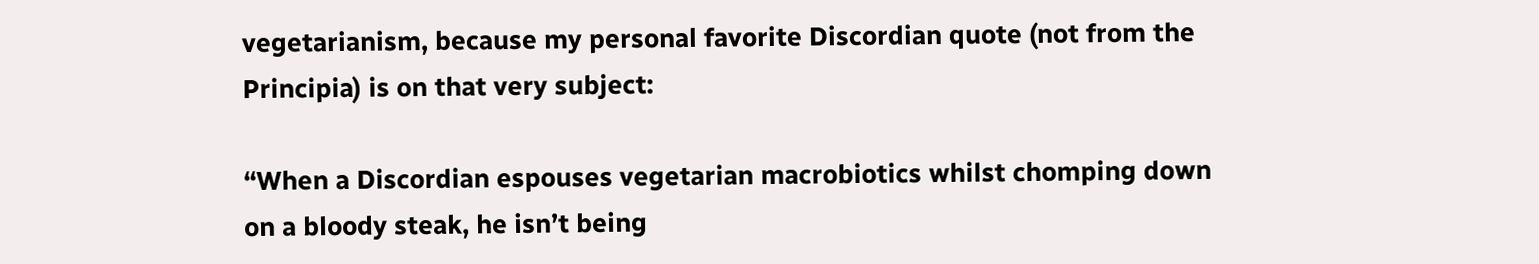vegetarianism, because my personal favorite Discordian quote (not from the Principia) is on that very subject:

“When a Discordian espouses vegetarian macrobiotics whilst chomping down on a bloody steak, he isn’t being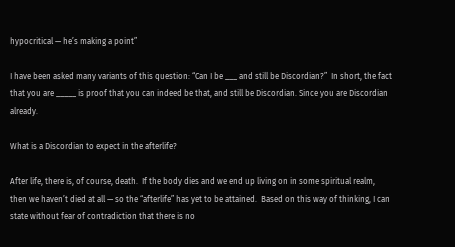hypocritical — he’s making a point”

I have been asked many variants of this question: “Can I be ___ and still be Discordian?”  In short, the fact that you are _____ is proof that you can indeed be that, and still be Discordian. Since you are Discordian already.

What is a Discordian to expect in the afterlife?

After life, there is, of course, death.  If the body dies and we end up living on in some spiritual realm, then we haven’t died at all — so the “afterlife” has yet to be attained.  Based on this way of thinking, I can state without fear of contradiction that there is no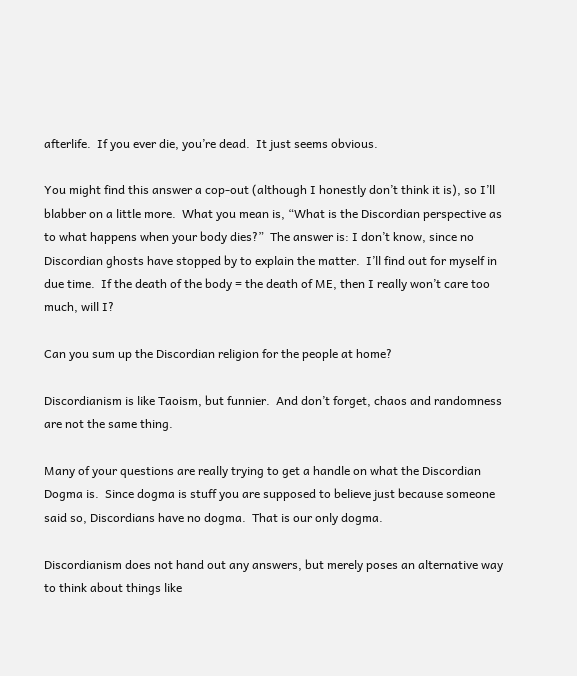afterlife.  If you ever die, you’re dead.  It just seems obvious.

You might find this answer a cop-out (although I honestly don’t think it is), so I’ll blabber on a little more.  What you mean is, “What is the Discordian perspective as to what happens when your body dies?”  The answer is: I don’t know, since no Discordian ghosts have stopped by to explain the matter.  I’ll find out for myself in due time.  If the death of the body = the death of ME, then I really won’t care too much, will I?

Can you sum up the Discordian religion for the people at home?

Discordianism is like Taoism, but funnier.  And don’t forget, chaos and randomness are not the same thing.

Many of your questions are really trying to get a handle on what the Discordian Dogma is.  Since dogma is stuff you are supposed to believe just because someone said so, Discordians have no dogma.  That is our only dogma.

Discordianism does not hand out any answers, but merely poses an alternative way to think about things like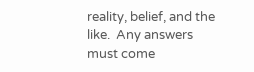reality, belief, and the like.  Any answers must come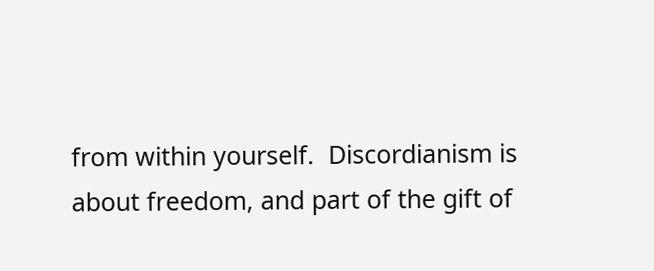from within yourself.  Discordianism is about freedom, and part of the gift of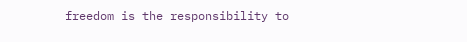freedom is the responsibility to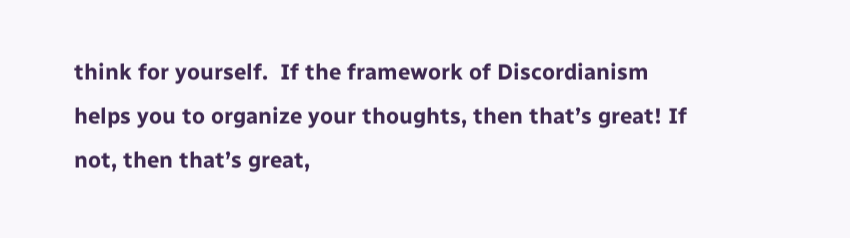think for yourself.  If the framework of Discordianism helps you to organize your thoughts, then that’s great! If not, then that’s great,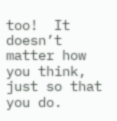too!  It doesn’t matter how you think, just so that you do.